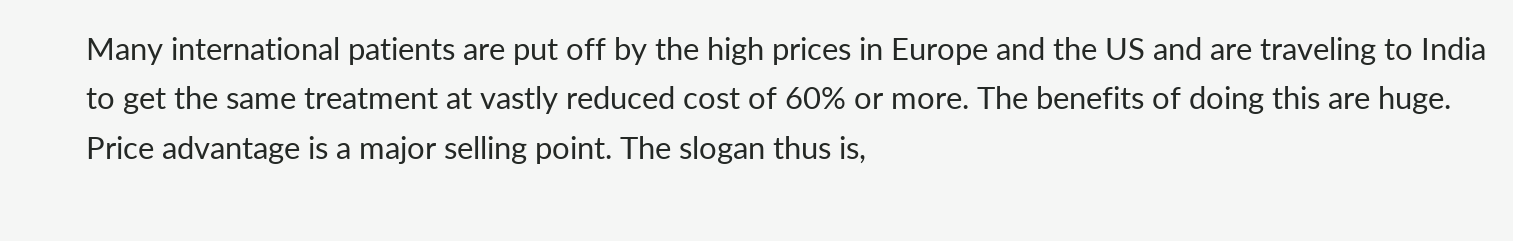Many international patients are put off by the high prices in Europe and the US and are traveling to India to get the same treatment at vastly reduced cost of 60% or more. The benefits of doing this are huge. Price advantage is a major selling point. The slogan thus is,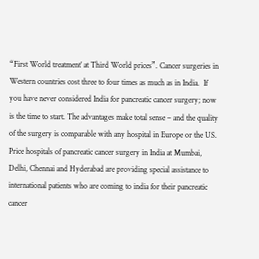“First World treatment’ at Third World prices”. Cancer surgeries in Western countries cost three to four times as much as in India.  If you have never considered India for pancreatic cancer surgery; now is the time to start. The advantages make total sense – and the quality of the surgery is comparable with any hospital in Europe or the US. Price hospitals of pancreatic cancer surgery in India at Mumbai, Delhi, Chennai and Hyderabad are providing special assistance to international patients who are coming to india for their pancreatic cancer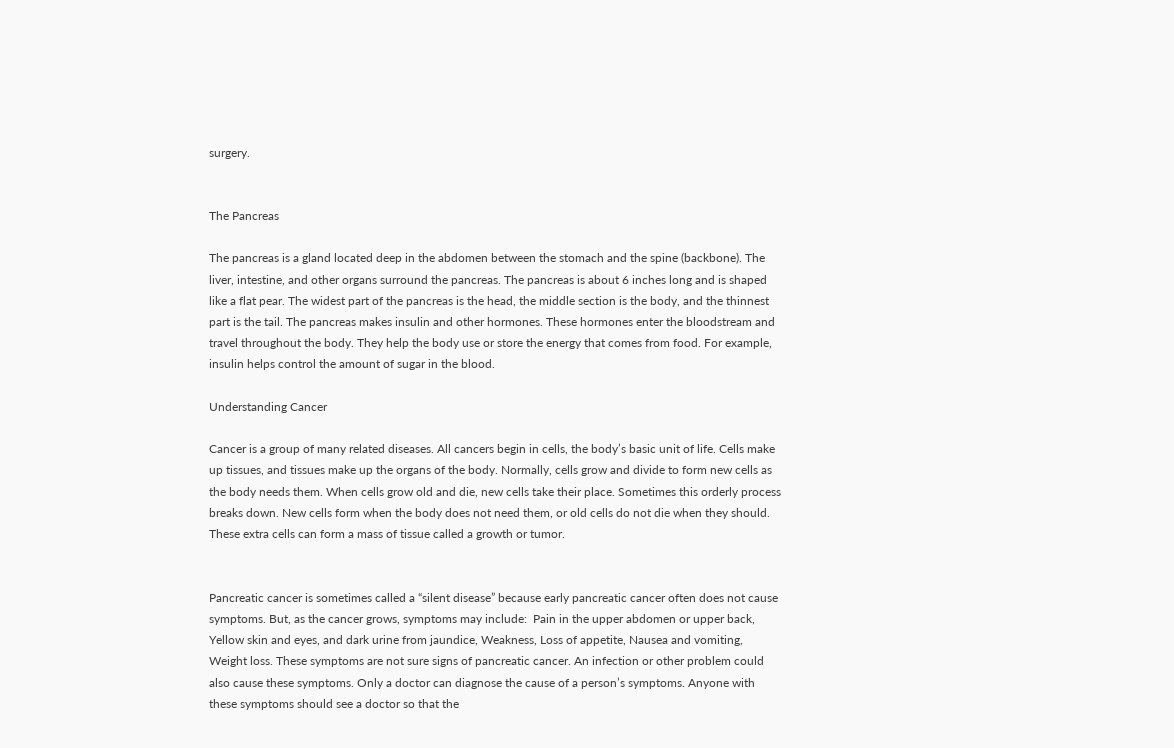surgery.


The Pancreas

The pancreas is a gland located deep in the abdomen between the stomach and the spine (backbone). The liver, intestine, and other organs surround the pancreas. The pancreas is about 6 inches long and is shaped like a flat pear. The widest part of the pancreas is the head, the middle section is the body, and the thinnest part is the tail. The pancreas makes insulin and other hormones. These hormones enter the bloodstream and travel throughout the body. They help the body use or store the energy that comes from food. For example, insulin helps control the amount of sugar in the blood.

Understanding Cancer

Cancer is a group of many related diseases. All cancers begin in cells, the body’s basic unit of life. Cells make up tissues, and tissues make up the organs of the body. Normally, cells grow and divide to form new cells as the body needs them. When cells grow old and die, new cells take their place. Sometimes this orderly process breaks down. New cells form when the body does not need them, or old cells do not die when they should. These extra cells can form a mass of tissue called a growth or tumor.


Pancreatic cancer is sometimes called a “silent disease” because early pancreatic cancer often does not cause symptoms. But, as the cancer grows, symptoms may include:  Pain in the upper abdomen or upper back, Yellow skin and eyes, and dark urine from jaundice, Weakness, Loss of appetite, Nausea and vomiting, Weight loss. These symptoms are not sure signs of pancreatic cancer. An infection or other problem could also cause these symptoms. Only a doctor can diagnose the cause of a person’s symptoms. Anyone with these symptoms should see a doctor so that the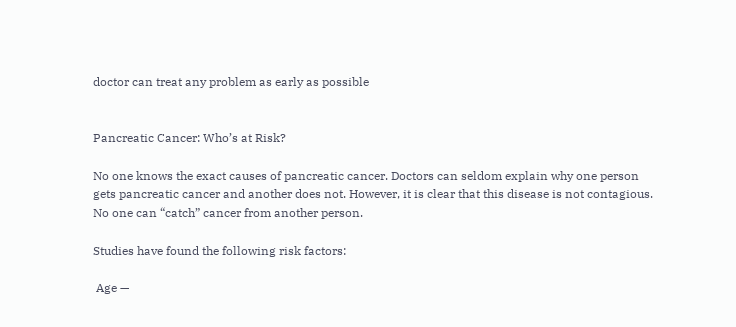doctor can treat any problem as early as possible


Pancreatic Cancer: Who’s at Risk?

No one knows the exact causes of pancreatic cancer. Doctors can seldom explain why one person gets pancreatic cancer and another does not. However, it is clear that this disease is not contagious. No one can “catch” cancer from another person.

Studies have found the following risk factors:

 Age —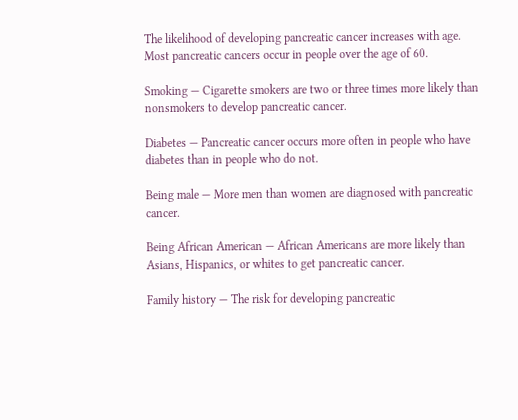The likelihood of developing pancreatic cancer increases with age. Most pancreatic cancers occur in people over the age of 60.

Smoking — Cigarette smokers are two or three times more likely than nonsmokers to develop pancreatic cancer.

Diabetes — Pancreatic cancer occurs more often in people who have diabetes than in people who do not.

Being male — More men than women are diagnosed with pancreatic cancer.

Being African American — African Americans are more likely than Asians, Hispanics, or whites to get pancreatic cancer.

Family history — The risk for developing pancreatic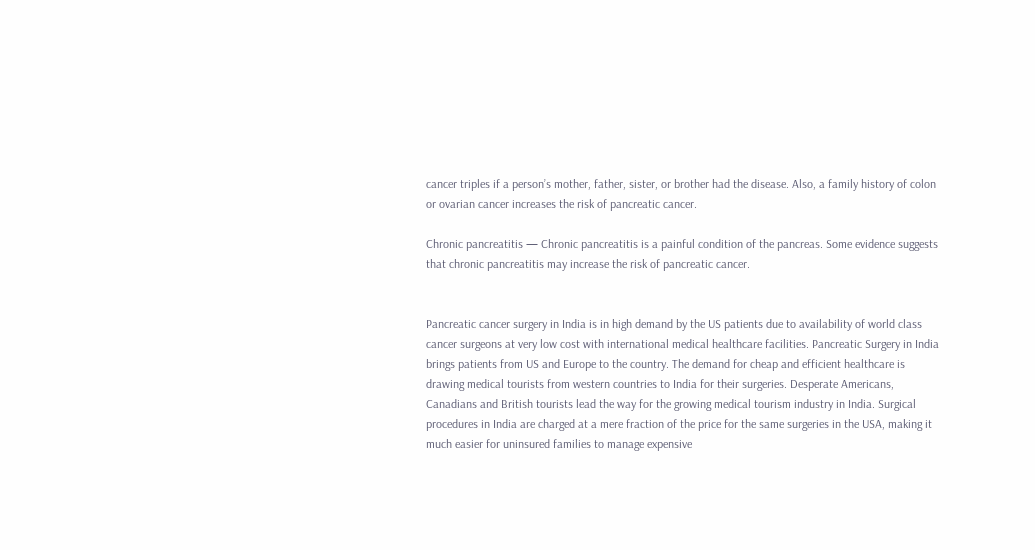cancer triples if a person’s mother, father, sister, or brother had the disease. Also, a family history of colon or ovarian cancer increases the risk of pancreatic cancer.

Chronic pancreatitis — Chronic pancreatitis is a painful condition of the pancreas. Some evidence suggests that chronic pancreatitis may increase the risk of pancreatic cancer.


Pancreatic cancer surgery in India is in high demand by the US patients due to availability of world class cancer surgeons at very low cost with international medical healthcare facilities. Pancreatic Surgery in India brings patients from US and Europe to the country. The demand for cheap and efficient healthcare is drawing medical tourists from western countries to India for their surgeries. Desperate Americans, Canadians and British tourists lead the way for the growing medical tourism industry in India. Surgical procedures in India are charged at a mere fraction of the price for the same surgeries in the USA, making it much easier for uninsured families to manage expensive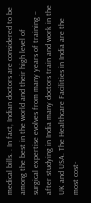medical bills. . In fact, Indian doctors are considered to be among the best in the world and their high level of surgical expertise evolves from many years of training – after studying in India many doctors train and work in the UK and USA. The Healthcare Facilities in India are the most cost-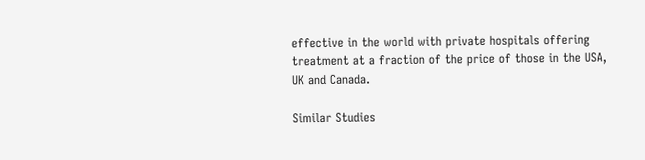effective in the world with private hospitals offering treatment at a fraction of the price of those in the USA, UK and Canada.

Similar Studies